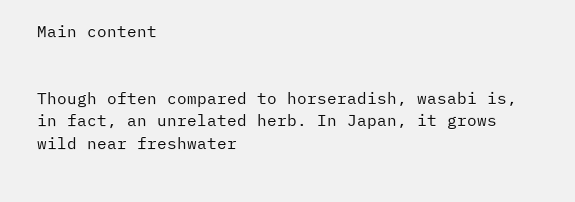Main content


Though often compared to horseradish, wasabi is, in fact, an unrelated herb. In Japan, it grows wild near freshwater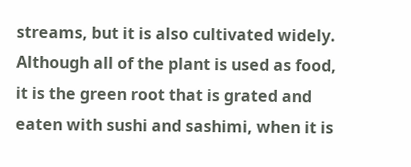streams, but it is also cultivated widely. Although all of the plant is used as food, it is the green root that is grated and eaten with sushi and sashimi, when it is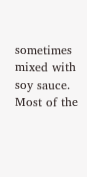sometimes mixed with soy sauce. Most of the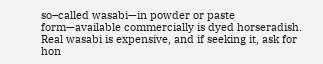so–called wasabi—in powder or paste form—available commercially is dyed horseradish. Real wasabi is expensive, and if seeking it, ask for hon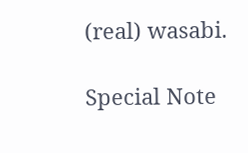(real) wasabi.

Special Note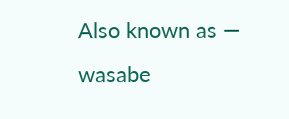Also known as — wasabe